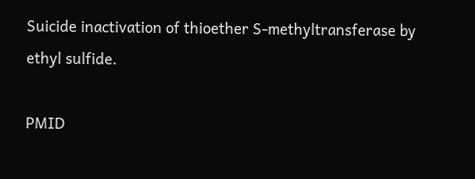Suicide inactivation of thioether S-methyltransferase by ethyl sulfide.

PMID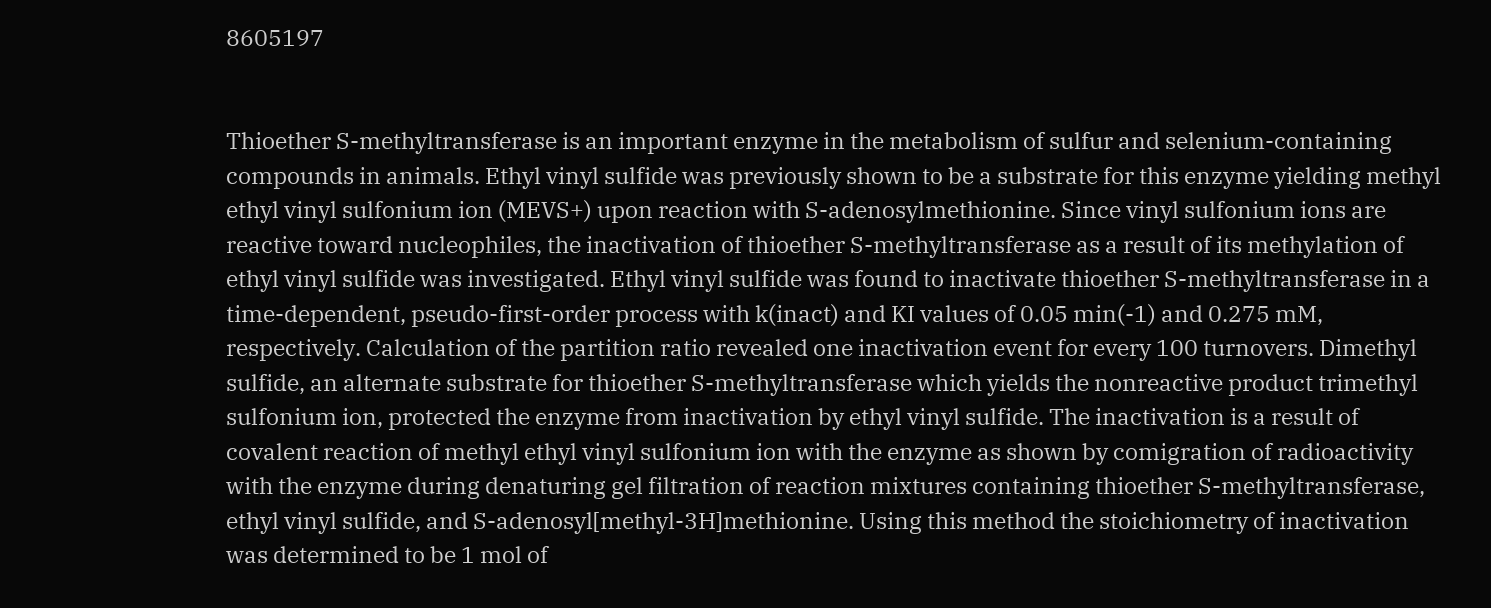8605197


Thioether S-methyltransferase is an important enzyme in the metabolism of sulfur and selenium-containing compounds in animals. Ethyl vinyl sulfide was previously shown to be a substrate for this enzyme yielding methyl ethyl vinyl sulfonium ion (MEVS+) upon reaction with S-adenosylmethionine. Since vinyl sulfonium ions are reactive toward nucleophiles, the inactivation of thioether S-methyltransferase as a result of its methylation of ethyl vinyl sulfide was investigated. Ethyl vinyl sulfide was found to inactivate thioether S-methyltransferase in a time-dependent, pseudo-first-order process with k(inact) and KI values of 0.05 min(-1) and 0.275 mM, respectively. Calculation of the partition ratio revealed one inactivation event for every 100 turnovers. Dimethyl sulfide, an alternate substrate for thioether S-methyltransferase which yields the nonreactive product trimethyl sulfonium ion, protected the enzyme from inactivation by ethyl vinyl sulfide. The inactivation is a result of covalent reaction of methyl ethyl vinyl sulfonium ion with the enzyme as shown by comigration of radioactivity with the enzyme during denaturing gel filtration of reaction mixtures containing thioether S-methyltransferase, ethyl vinyl sulfide, and S-adenosyl[methyl-3H]methionine. Using this method the stoichiometry of inactivation was determined to be 1 mol of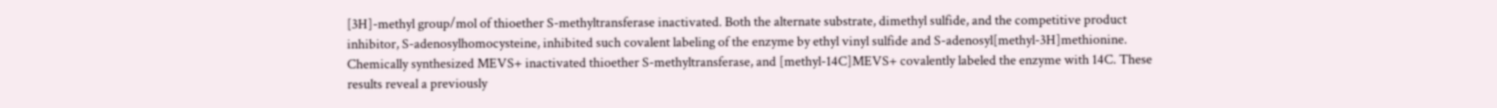[3H]-methyl group/mol of thioether S-methyltransferase inactivated. Both the alternate substrate, dimethyl sulfide, and the competitive product inhibitor, S-adenosylhomocysteine, inhibited such covalent labeling of the enzyme by ethyl vinyl sulfide and S-adenosyl[methyl-3H]methionine. Chemically synthesized MEVS+ inactivated thioether S-methyltransferase, and [methyl-14C]MEVS+ covalently labeled the enzyme with 14C. These results reveal a previously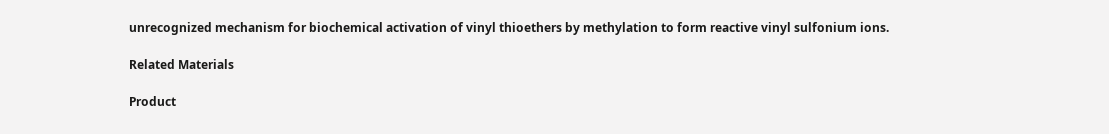unrecognized mechanism for biochemical activation of vinyl thioethers by methylation to form reactive vinyl sulfonium ions.

Related Materials

Product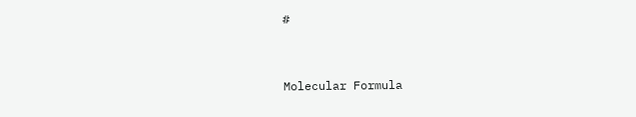#



Molecular Formula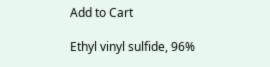Add to Cart

Ethyl vinyl sulfide, 96%